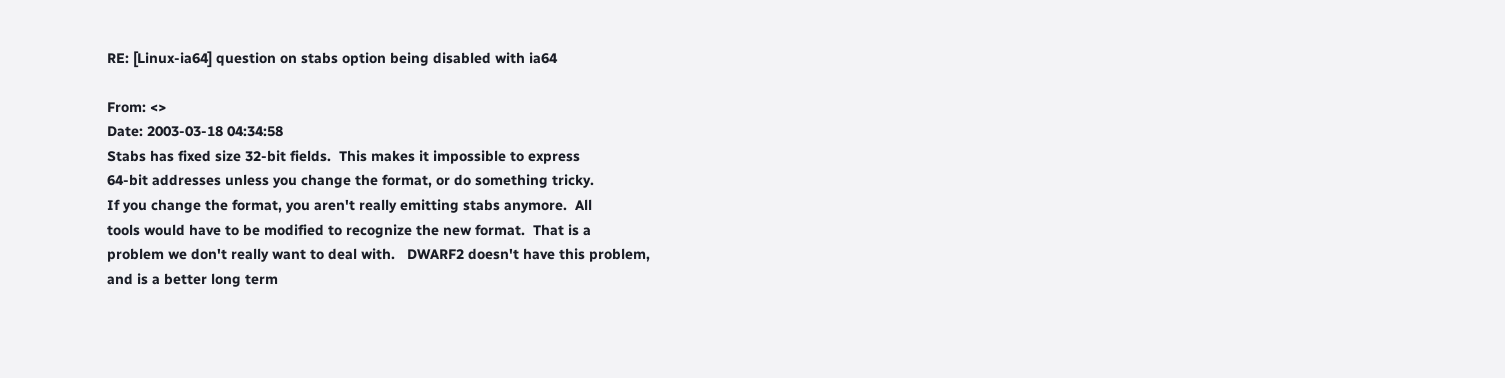RE: [Linux-ia64] question on stabs option being disabled with ia64

From: <>
Date: 2003-03-18 04:34:58
Stabs has fixed size 32-bit fields.  This makes it impossible to express
64-bit addresses unless you change the format, or do something tricky.
If you change the format, you aren't really emitting stabs anymore.  All
tools would have to be modified to recognize the new format.  That is a
problem we don't really want to deal with.   DWARF2 doesn't have this problem,
and is a better long term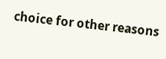choice for other reasons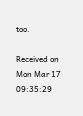too.

Received on Mon Mar 17 09:35:29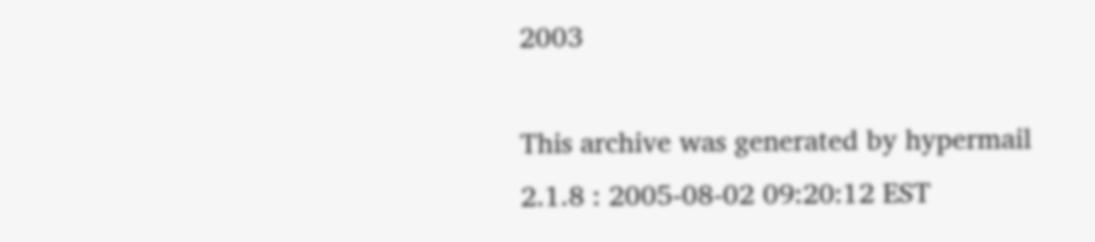2003

This archive was generated by hypermail 2.1.8 : 2005-08-02 09:20:12 EST